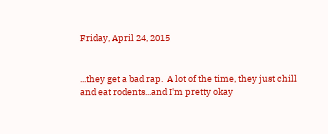Friday, April 24, 2015


...they get a bad rap.  A lot of the time, they just chill and eat rodents...and I'm pretty okay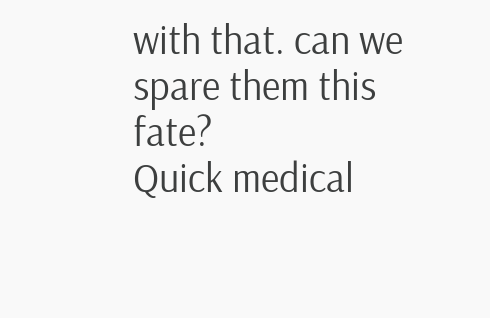with that. can we spare them this fate?
Quick medical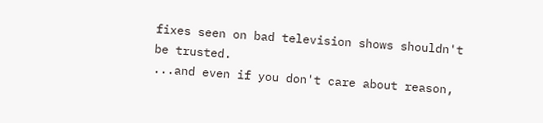fixes seen on bad television shows shouldn't be trusted.
...and even if you don't care about reason,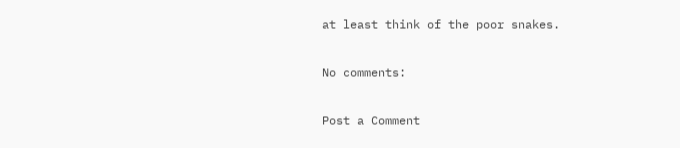at least think of the poor snakes.

No comments:

Post a Comment